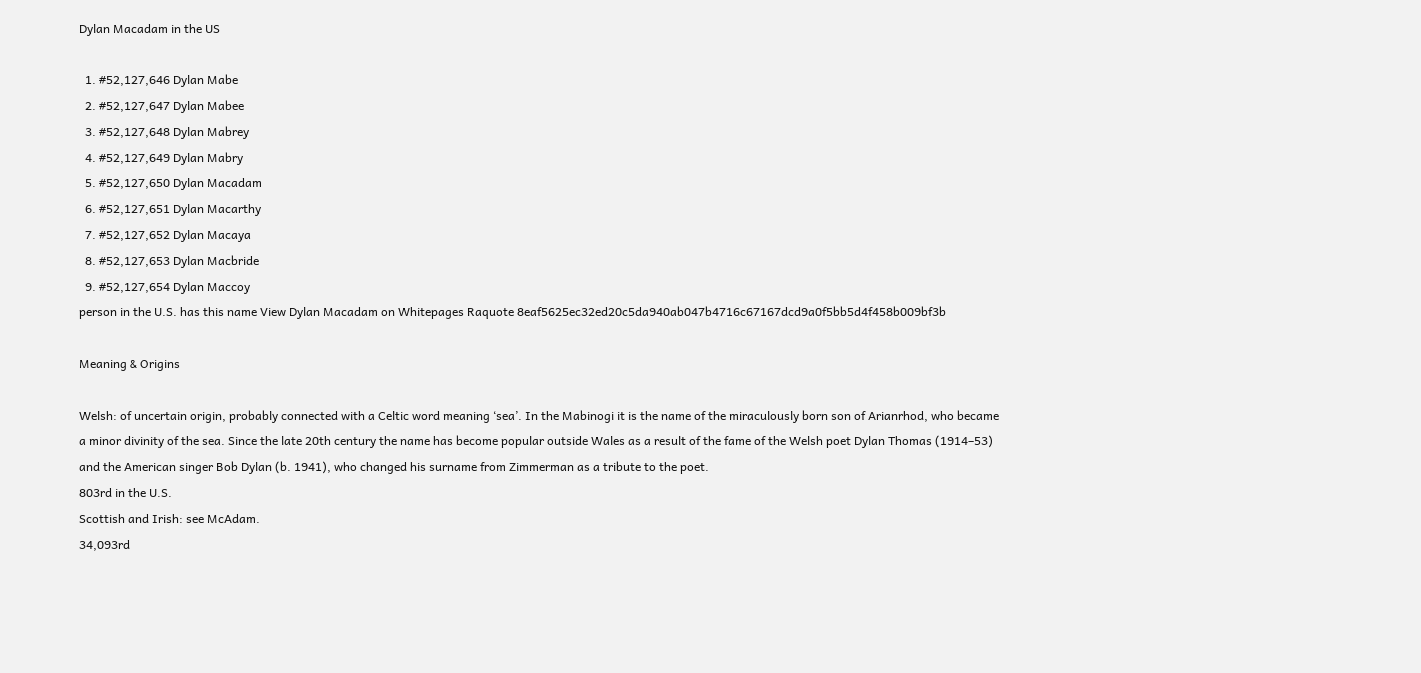Dylan Macadam in the US

  1. #52,127,646 Dylan Mabe
  2. #52,127,647 Dylan Mabee
  3. #52,127,648 Dylan Mabrey
  4. #52,127,649 Dylan Mabry
  5. #52,127,650 Dylan Macadam
  6. #52,127,651 Dylan Macarthy
  7. #52,127,652 Dylan Macaya
  8. #52,127,653 Dylan Macbride
  9. #52,127,654 Dylan Maccoy
person in the U.S. has this name View Dylan Macadam on Whitepages Raquote 8eaf5625ec32ed20c5da940ab047b4716c67167dcd9a0f5bb5d4f458b009bf3b

Meaning & Origins

Welsh: of uncertain origin, probably connected with a Celtic word meaning ‘sea’. In the Mabinogi it is the name of the miraculously born son of Arianrhod, who became a minor divinity of the sea. Since the late 20th century the name has become popular outside Wales as a result of the fame of the Welsh poet Dylan Thomas (1914–53) and the American singer Bob Dylan (b. 1941), who changed his surname from Zimmerman as a tribute to the poet.
803rd in the U.S.
Scottish and Irish: see McAdam.
34,093rd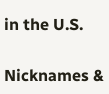in the U.S.

Nicknames &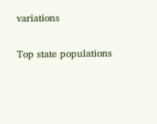variations

Top state populations